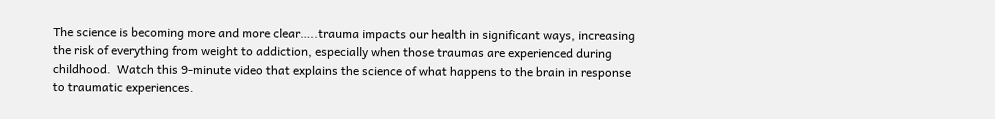The science is becoming more and more clear…..trauma impacts our health in significant ways, increasing the risk of everything from weight to addiction, especially when those traumas are experienced during childhood.  Watch this 9-minute video that explains the science of what happens to the brain in response to traumatic experiences.